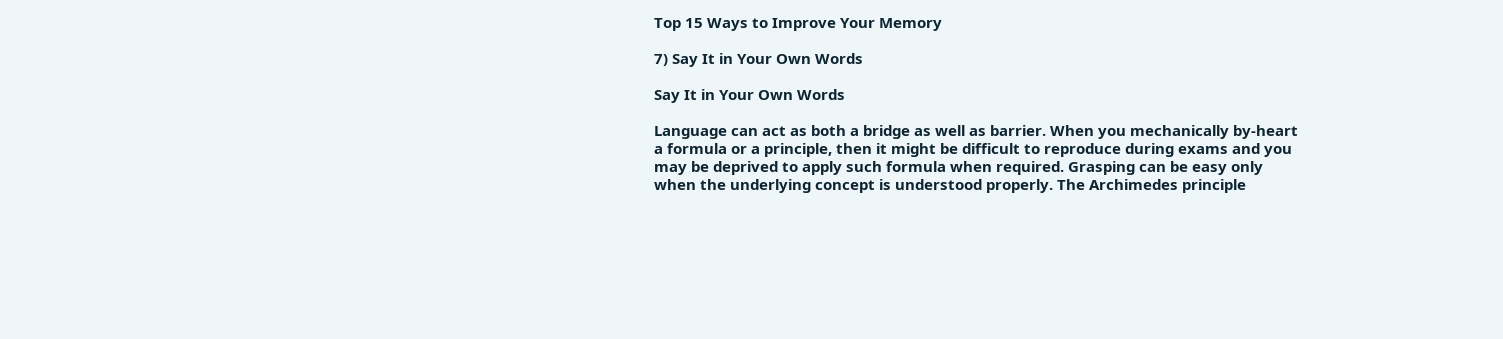Top 15 Ways to Improve Your Memory

7) Say It in Your Own Words

Say It in Your Own Words

Language can act as both a bridge as well as barrier. When you mechanically by-heart a formula or a principle, then it might be difficult to reproduce during exams and you may be deprived to apply such formula when required. Grasping can be easy only when the underlying concept is understood properly. The Archimedes principle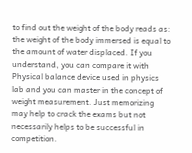to find out the weight of the body reads as: the weight of the body immersed is equal to the amount of water displaced. If you understand, you can compare it with Physical balance device used in physics lab and you can master in the concept of weight measurement. Just memorizing may help to crack the exams but not necessarily helps to be successful in competition.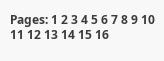Pages: 1 2 3 4 5 6 7 8 9 10 11 12 13 14 15 16